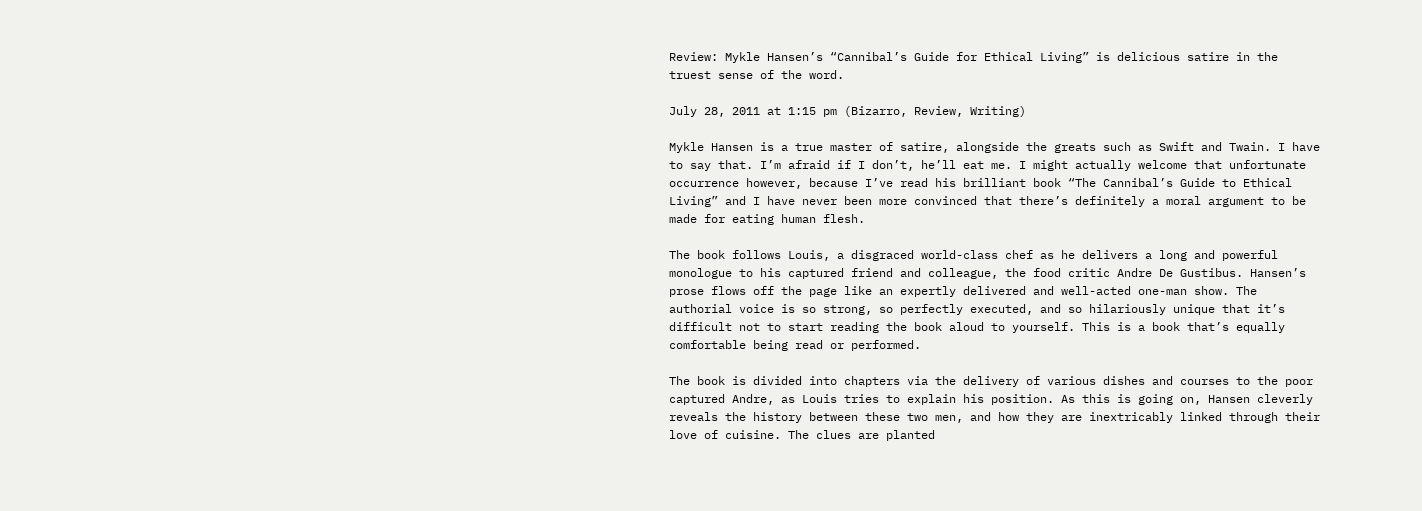Review: Mykle Hansen’s “Cannibal’s Guide for Ethical Living” is delicious satire in the truest sense of the word.

July 28, 2011 at 1:15 pm (Bizarro, Review, Writing)

Mykle Hansen is a true master of satire, alongside the greats such as Swift and Twain. I have to say that. I’m afraid if I don’t, he’ll eat me. I might actually welcome that unfortunate occurrence however, because I’ve read his brilliant book “The Cannibal’s Guide to Ethical Living” and I have never been more convinced that there’s definitely a moral argument to be made for eating human flesh.

The book follows Louis, a disgraced world-class chef as he delivers a long and powerful monologue to his captured friend and colleague, the food critic Andre De Gustibus. Hansen’s prose flows off the page like an expertly delivered and well-acted one-man show. The authorial voice is so strong, so perfectly executed, and so hilariously unique that it’s difficult not to start reading the book aloud to yourself. This is a book that’s equally comfortable being read or performed.

The book is divided into chapters via the delivery of various dishes and courses to the poor captured Andre, as Louis tries to explain his position. As this is going on, Hansen cleverly reveals the history between these two men, and how they are inextricably linked through their love of cuisine. The clues are planted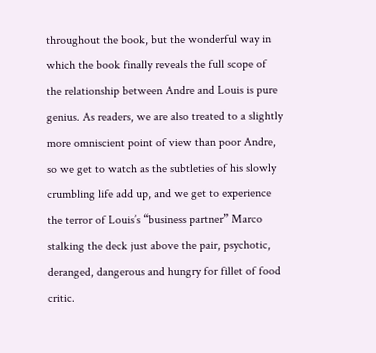throughout the book, but the wonderful way in which the book finally reveals the full scope of the relationship between Andre and Louis is pure genius. As readers, we are also treated to a slightly more omniscient point of view than poor Andre, so we get to watch as the subtleties of his slowly crumbling life add up, and we get to experience the terror of Louis’s “business partner” Marco stalking the deck just above the pair, psychotic, deranged, dangerous and hungry for fillet of food critic.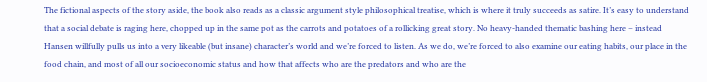The fictional aspects of the story aside, the book also reads as a classic argument style philosophical treatise, which is where it truly succeeds as satire. It’s easy to understand that a social debate is raging here, chopped up in the same pot as the carrots and potatoes of a rollicking great story. No heavy-handed thematic bashing here – instead Hansen willfully pulls us into a very likeable (but insane) character’s world and we’re forced to listen. As we do, we’re forced to also examine our eating habits, our place in the food chain, and most of all our socioeconomic status and how that affects who are the predators and who are the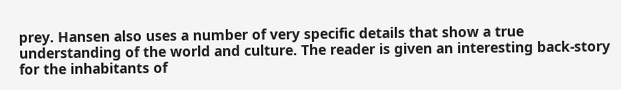prey. Hansen also uses a number of very specific details that show a true understanding of the world and culture. The reader is given an interesting back-story for the inhabitants of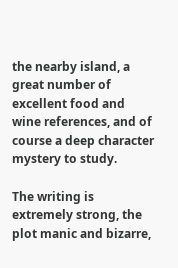the nearby island, a great number of excellent food and wine references, and of course a deep character mystery to study.

The writing is extremely strong, the plot manic and bizarre,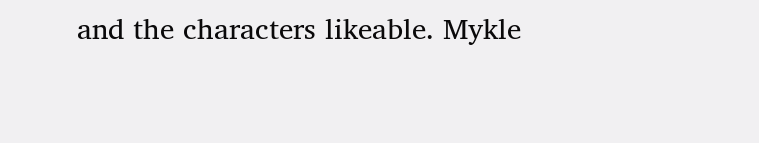and the characters likeable. Mykle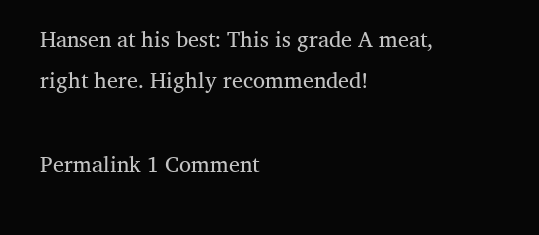Hansen at his best: This is grade A meat, right here. Highly recommended!

Permalink 1 Comment